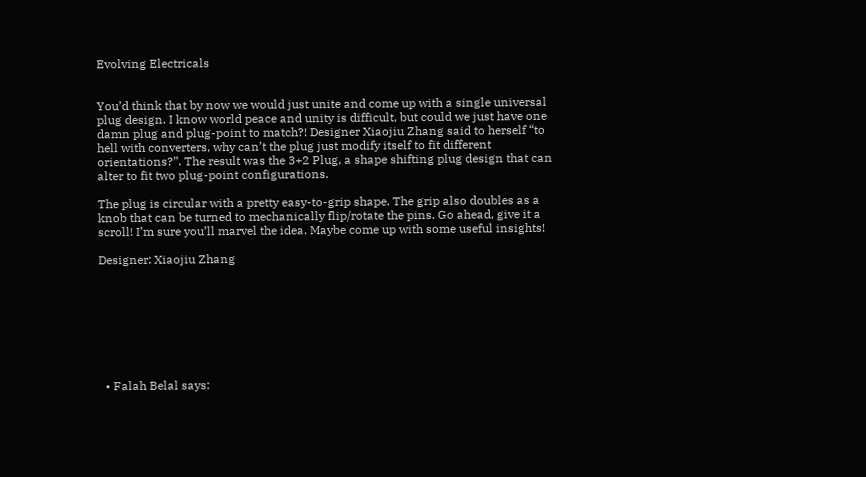Evolving Electricals


You’d think that by now we would just unite and come up with a single universal plug design. I know world peace and unity is difficult, but could we just have one damn plug and plug-point to match?! Designer Xiaojiu Zhang said to herself “to hell with converters, why can’t the plug just modify itself to fit different orientations?”. The result was the 3+2 Plug, a shape shifting plug design that can alter to fit two plug-point configurations.

The plug is circular with a pretty easy-to-grip shape. The grip also doubles as a knob that can be turned to mechanically flip/rotate the pins. Go ahead, give it a scroll! I’m sure you’ll marvel the idea. Maybe come up with some useful insights!

Designer: Xiaojiu Zhang








  • Falah Belal says: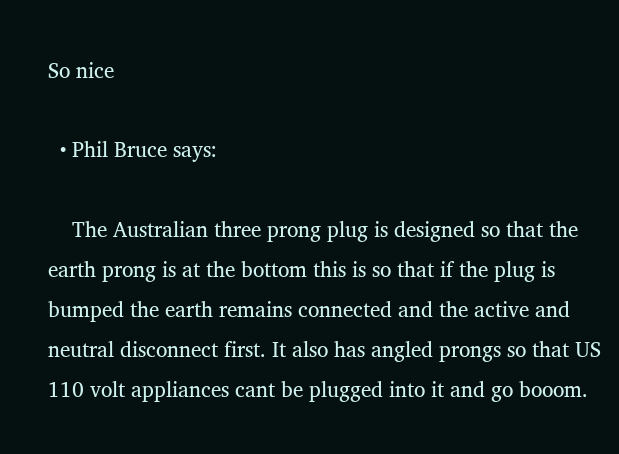So nice

  • Phil Bruce says:

    The Australian three prong plug is designed so that the earth prong is at the bottom this is so that if the plug is bumped the earth remains connected and the active and neutral disconnect first. It also has angled prongs so that US 110 volt appliances cant be plugged into it and go booom.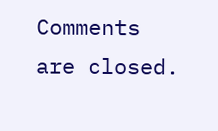Comments are closed.